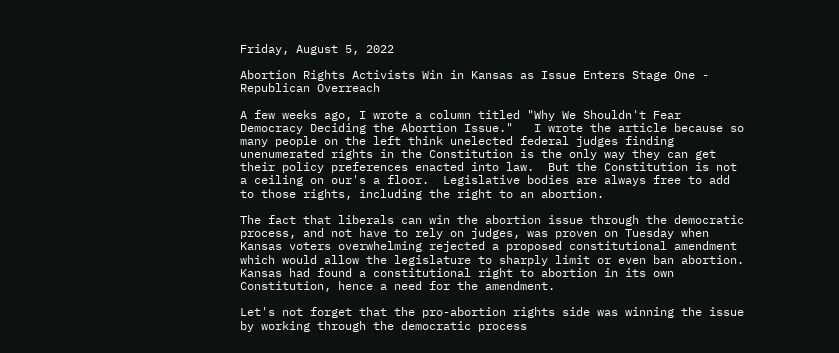Friday, August 5, 2022

Abortion Rights Activists Win in Kansas as Issue Enters Stage One - Republican Overreach

A few weeks ago, I wrote a column titled "Why We Shouldn't Fear Democracy Deciding the Abortion Issue."   I wrote the article because so many people on the left think unelected federal judges finding unenumerated rights in the Constitution is the only way they can get their policy preferences enacted into law.  But the Constitution is not a ceiling on our's a floor.  Legislative bodies are always free to add to those rights, including the right to an abortion.

The fact that liberals can win the abortion issue through the democratic process, and not have to rely on judges, was proven on Tuesday when Kansas voters overwhelming rejected a proposed constitutional amendment which would allow the legislature to sharply limit or even ban abortion.  Kansas had found a constitutional right to abortion in its own Constitution, hence a need for the amendment.

Let's not forget that the pro-abortion rights side was winning the issue by working through the democratic process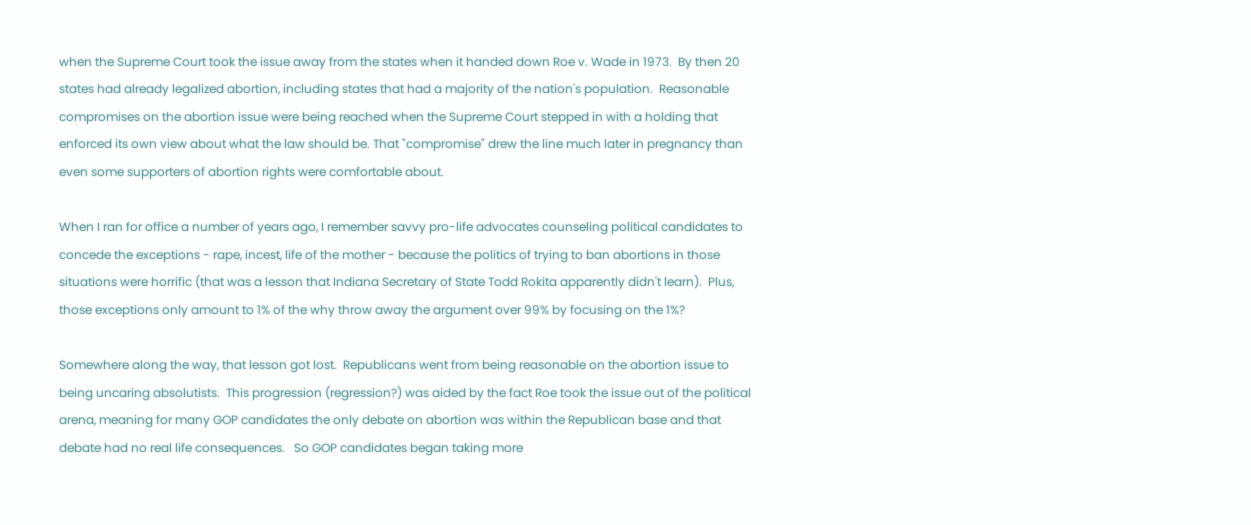when the Supreme Court took the issue away from the states when it handed down Roe v. Wade in 1973.  By then 20 states had already legalized abortion, including states that had a majority of the nation's population.  Reasonable compromises on the abortion issue were being reached when the Supreme Court stepped in with a holding that enforced its own view about what the law should be. That "compromise" drew the line much later in pregnancy than even some supporters of abortion rights were comfortable about.

When I ran for office a number of years ago, I remember savvy pro-life advocates counseling political candidates to concede the exceptions - rape, incest, life of the mother - because the politics of trying to ban abortions in those situations were horrific (that was a lesson that Indiana Secretary of State Todd Rokita apparently didn't learn).  Plus, those exceptions only amount to 1% of the why throw away the argument over 99% by focusing on the 1%?

Somewhere along the way, that lesson got lost.  Republicans went from being reasonable on the abortion issue to being uncaring absolutists.  This progression (regression?) was aided by the fact Roe took the issue out of the political arena, meaning for many GOP candidates the only debate on abortion was within the Republican base and that debate had no real life consequences.   So GOP candidates began taking more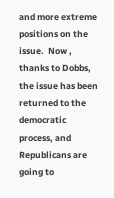and more extreme positions on the issue.  Now , thanks to Dobbs, the issue has been returned to the democratic process, and Republicans are going to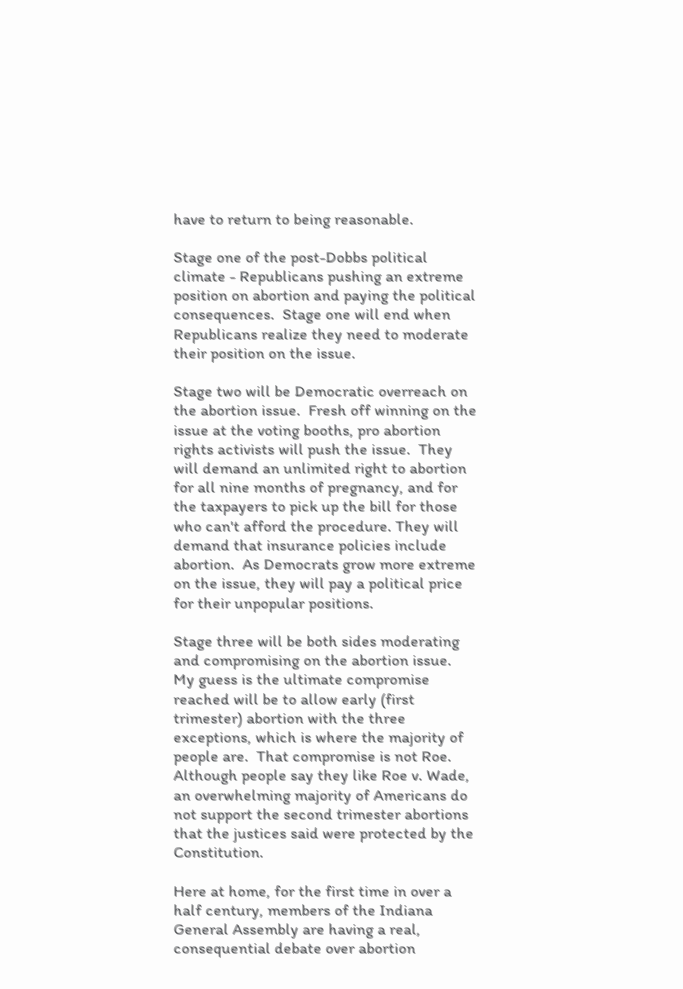have to return to being reasonable.

Stage one of the post-Dobbs political climate - Republicans pushing an extreme position on abortion and paying the political consequences.  Stage one will end when Republicans realize they need to moderate their position on the issue.

Stage two will be Democratic overreach on the abortion issue.  Fresh off winning on the issue at the voting booths, pro abortion rights activists will push the issue.  They will demand an unlimited right to abortion for all nine months of pregnancy, and for the taxpayers to pick up the bill for those who can't afford the procedure. They will demand that insurance policies include abortion.  As Democrats grow more extreme on the issue, they will pay a political price for their unpopular positions.

Stage three will be both sides moderating and compromising on the abortion issue.  My guess is the ultimate compromise reached will be to allow early (first trimester) abortion with the three exceptions, which is where the majority of people are.  That compromise is not Roe.  Although people say they like Roe v. Wade, an overwhelming majority of Americans do not support the second trimester abortions that the justices said were protected by the Constitution.

Here at home, for the first time in over a half century, members of the Indiana General Assembly are having a real, consequential debate over abortion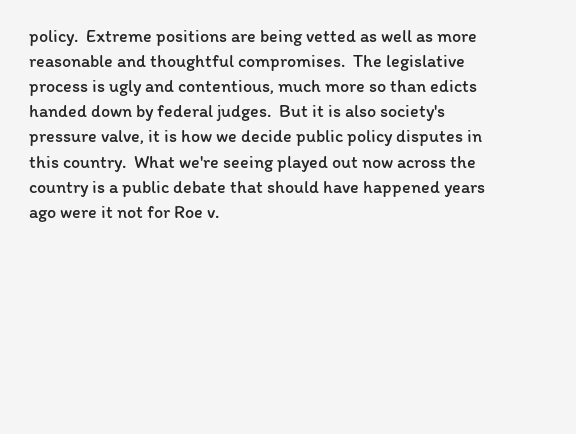policy.  Extreme positions are being vetted as well as more reasonable and thoughtful compromises.  The legislative process is ugly and contentious, much more so than edicts handed down by federal judges.  But it is also society's pressure valve, it is how we decide public policy disputes in this country.  What we're seeing played out now across the country is a public debate that should have happened years ago were it not for Roe v.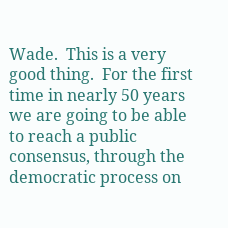Wade.  This is a very good thing.  For the first time in nearly 50 years we are going to be able to reach a public consensus, through the democratic process on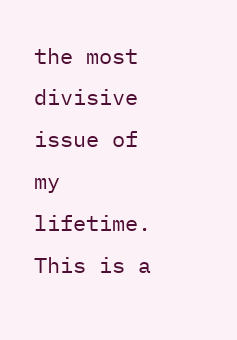the most divisive issue of my lifetime.  This is a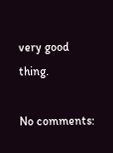very good thing.

No comments: